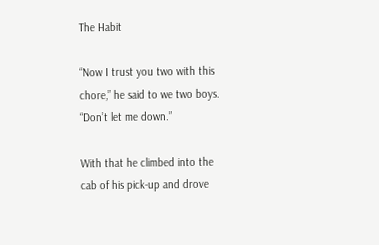The Habit

“Now I trust you two with this chore,” he said to we two boys.  “Don’t let me down.”

With that he climbed into the cab of his pick-up and drove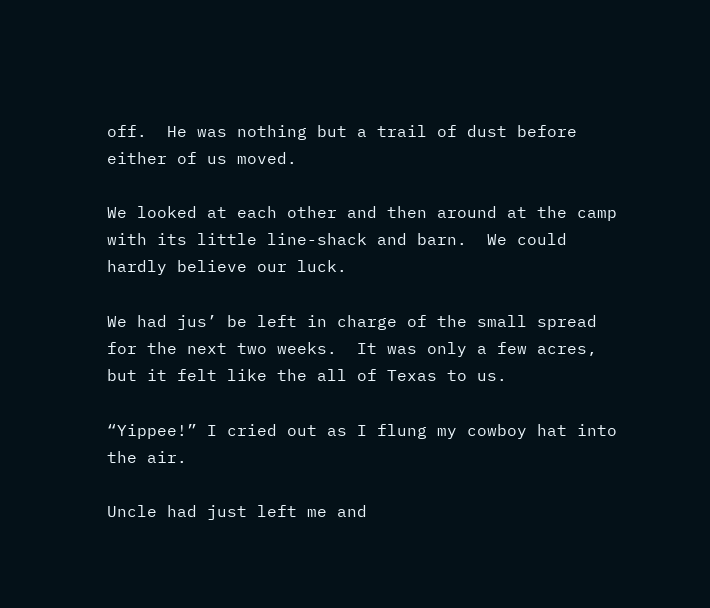off.  He was nothing but a trail of dust before either of us moved.

We looked at each other and then around at the camp with its little line-shack and barn.  We could hardly believe our luck.

We had jus’ be left in charge of the small spread for the next two weeks.  It was only a few acres, but it felt like the all of Texas to us.

“Yippee!” I cried out as I flung my cowboy hat into the air.

Uncle had just left me and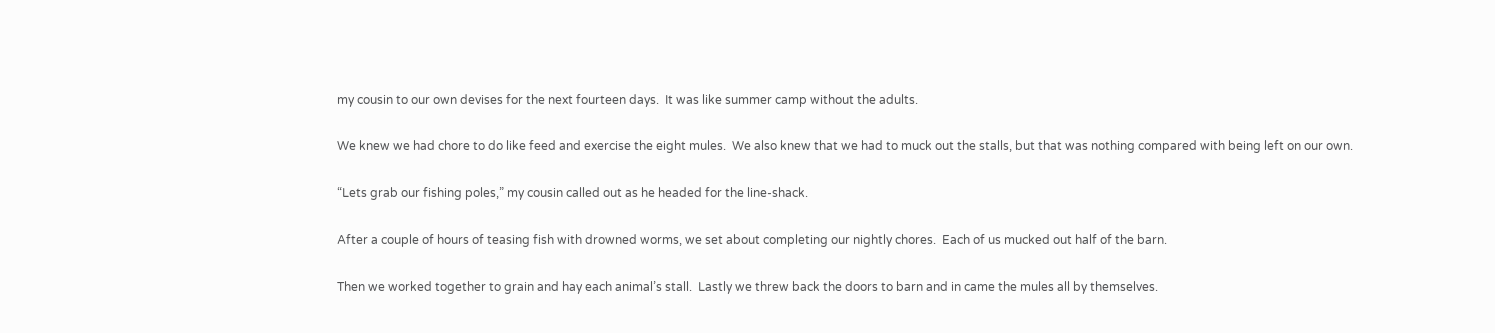my cousin to our own devises for the next fourteen days.  It was like summer camp without the adults.

We knew we had chore to do like feed and exercise the eight mules.  We also knew that we had to muck out the stalls, but that was nothing compared with being left on our own.

“Lets grab our fishing poles,” my cousin called out as he headed for the line-shack.

After a couple of hours of teasing fish with drowned worms, we set about completing our nightly chores.  Each of us mucked out half of the barn.

Then we worked together to grain and hay each animal’s stall.  Lastly we threw back the doors to barn and in came the mules all by themselves.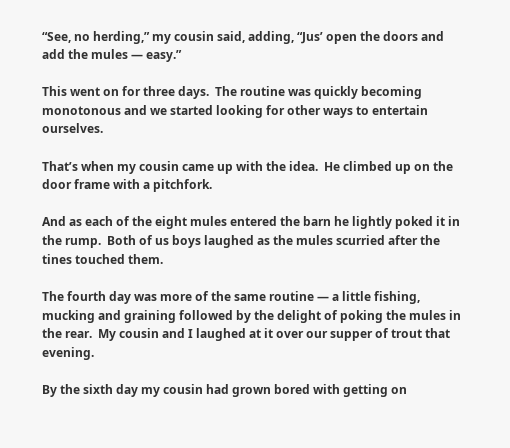“See, no herding,” my cousin said, adding, “Jus’ open the doors and add the mules — easy.”

This went on for three days.  The routine was quickly becoming monotonous and we started looking for other ways to entertain ourselves.

That’s when my cousin came up with the idea.  He climbed up on the door frame with a pitchfork.

And as each of the eight mules entered the barn he lightly poked it in the rump.  Both of us boys laughed as the mules scurried after the tines touched them.

The fourth day was more of the same routine — a little fishing, mucking and graining followed by the delight of poking the mules in the rear.  My cousin and I laughed at it over our supper of trout that evening.

By the sixth day my cousin had grown bored with getting on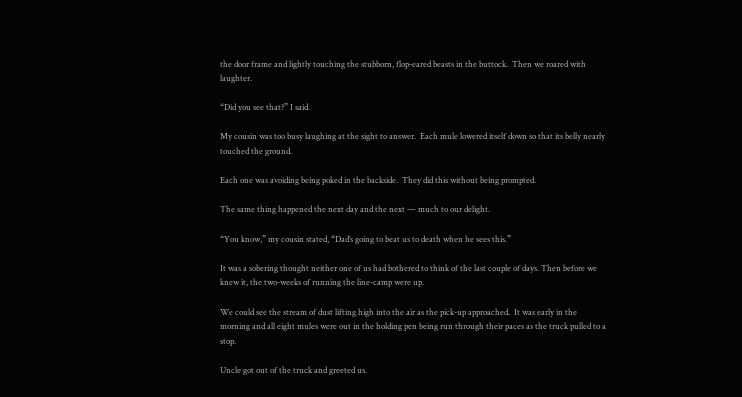the door frame and lightly touching the stubborn, flop-eared beasts in the buttock.  Then we roared with laughter.

“Did you see that?” I said.

My cousin was too busy laughing at the sight to answer.  Each mule lowered itself down so that its belly nearly touched the ground.

Each one was avoiding being poked in the backside.  They did this without being prompted.

The same thing happened the next day and the next — much to our delight.

“You know,” my cousin stated, “Dad’s going to beat us to death when he sees this.”

It was a sobering thought neither one of us had bothered to think of the last couple of days. Then before we knew it, the two-weeks of running the line-camp were up.

We could see the stream of dust lifting high into the air as the pick-up approached.  It was early in the morning and all eight mules were out in the holding pen being run through their paces as the truck pulled to a stop.

Uncle got out of the truck and greeted us.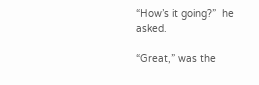“How’s it going?”  he asked.

“Great,” was the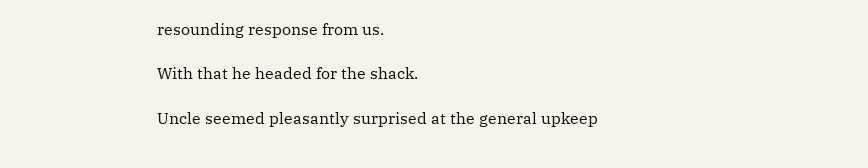resounding response from us.

With that he headed for the shack.

Uncle seemed pleasantly surprised at the general upkeep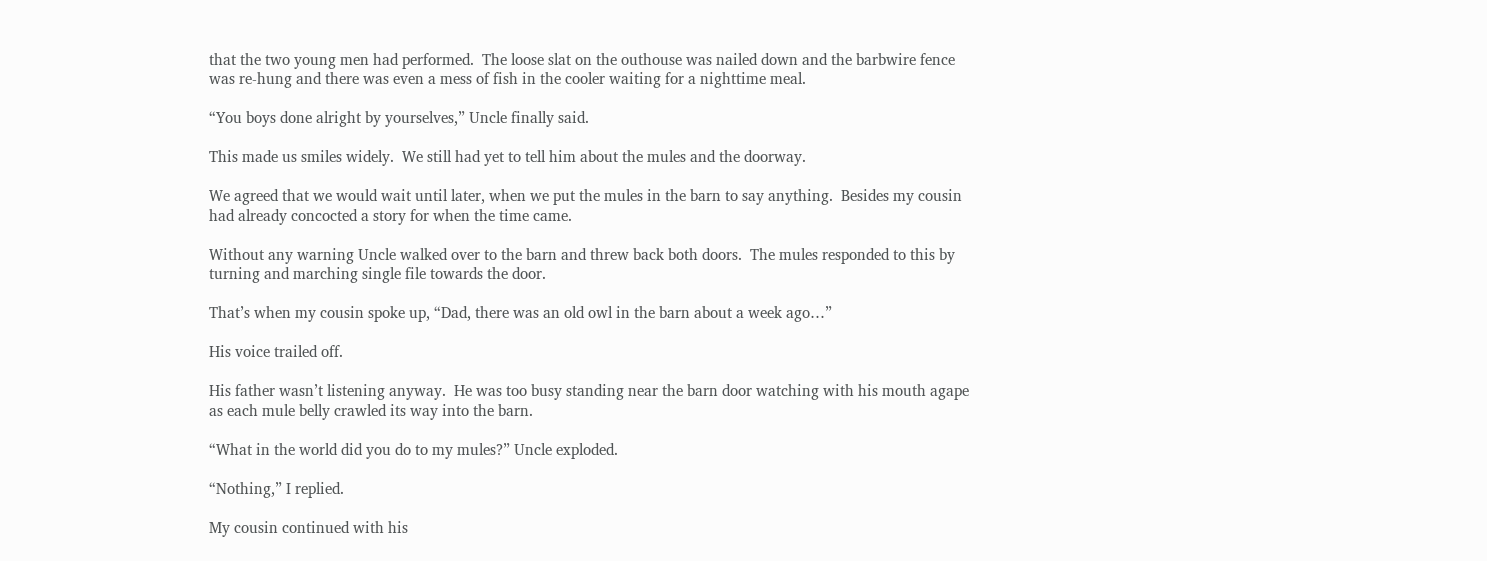that the two young men had performed.  The loose slat on the outhouse was nailed down and the barbwire fence was re-hung and there was even a mess of fish in the cooler waiting for a nighttime meal.

“You boys done alright by yourselves,” Uncle finally said.

This made us smiles widely.  We still had yet to tell him about the mules and the doorway.

We agreed that we would wait until later, when we put the mules in the barn to say anything.  Besides my cousin had already concocted a story for when the time came.

Without any warning Uncle walked over to the barn and threw back both doors.  The mules responded to this by turning and marching single file towards the door.

That’s when my cousin spoke up, “Dad, there was an old owl in the barn about a week ago…”

His voice trailed off.

His father wasn’t listening anyway.  He was too busy standing near the barn door watching with his mouth agape as each mule belly crawled its way into the barn.

“What in the world did you do to my mules?” Uncle exploded.

“Nothing,” I replied.

My cousin continued with his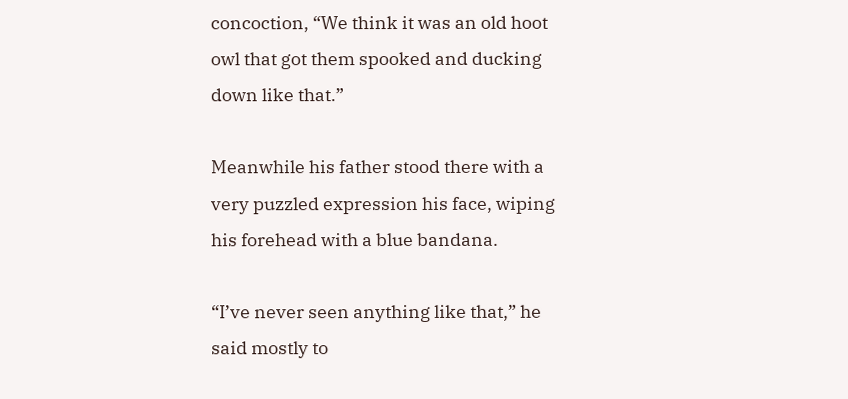concoction, “We think it was an old hoot owl that got them spooked and ducking down like that.”

Meanwhile his father stood there with a very puzzled expression his face, wiping his forehead with a blue bandana.

“I’ve never seen anything like that,” he said mostly to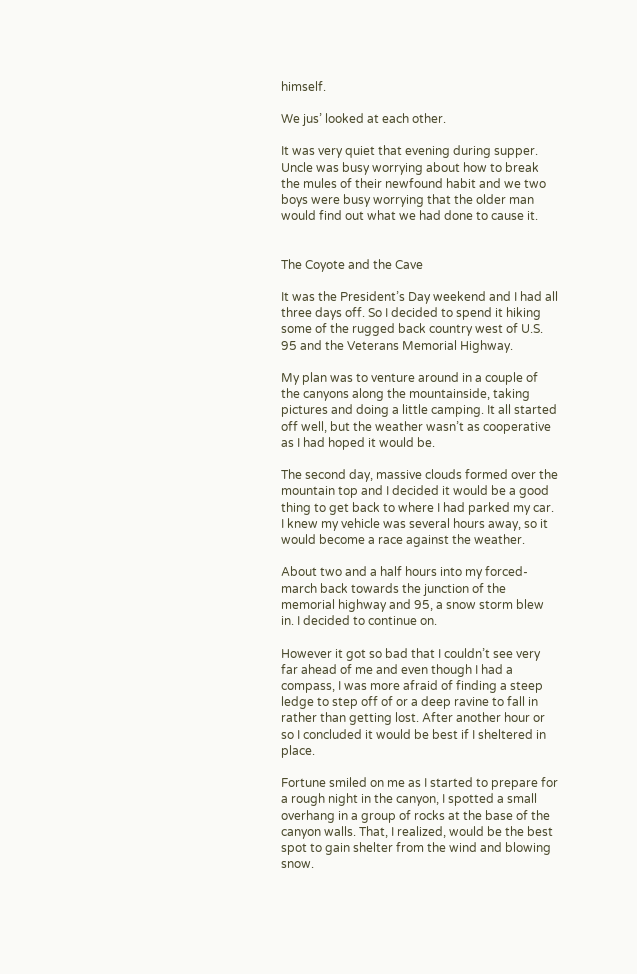himself.

We jus’ looked at each other.

It was very quiet that evening during supper.  Uncle was busy worrying about how to break the mules of their newfound habit and we two boys were busy worrying that the older man would find out what we had done to cause it.


The Coyote and the Cave

It was the President’s Day weekend and I had all three days off. So I decided to spend it hiking some of the rugged back country west of U.S. 95 and the Veterans Memorial Highway.

My plan was to venture around in a couple of the canyons along the mountainside, taking pictures and doing a little camping. It all started off well, but the weather wasn’t as cooperative as I had hoped it would be.

The second day, massive clouds formed over the mountain top and I decided it would be a good thing to get back to where I had parked my car. I knew my vehicle was several hours away, so it would become a race against the weather.

About two and a half hours into my forced-march back towards the junction of the memorial highway and 95, a snow storm blew in. I decided to continue on.

However it got so bad that I couldn’t see very far ahead of me and even though I had a compass, I was more afraid of finding a steep ledge to step off of or a deep ravine to fall in rather than getting lost. After another hour or so I concluded it would be best if I sheltered in place.

Fortune smiled on me as I started to prepare for a rough night in the canyon, I spotted a small overhang in a group of rocks at the base of the canyon walls. That, I realized, would be the best spot to gain shelter from the wind and blowing snow.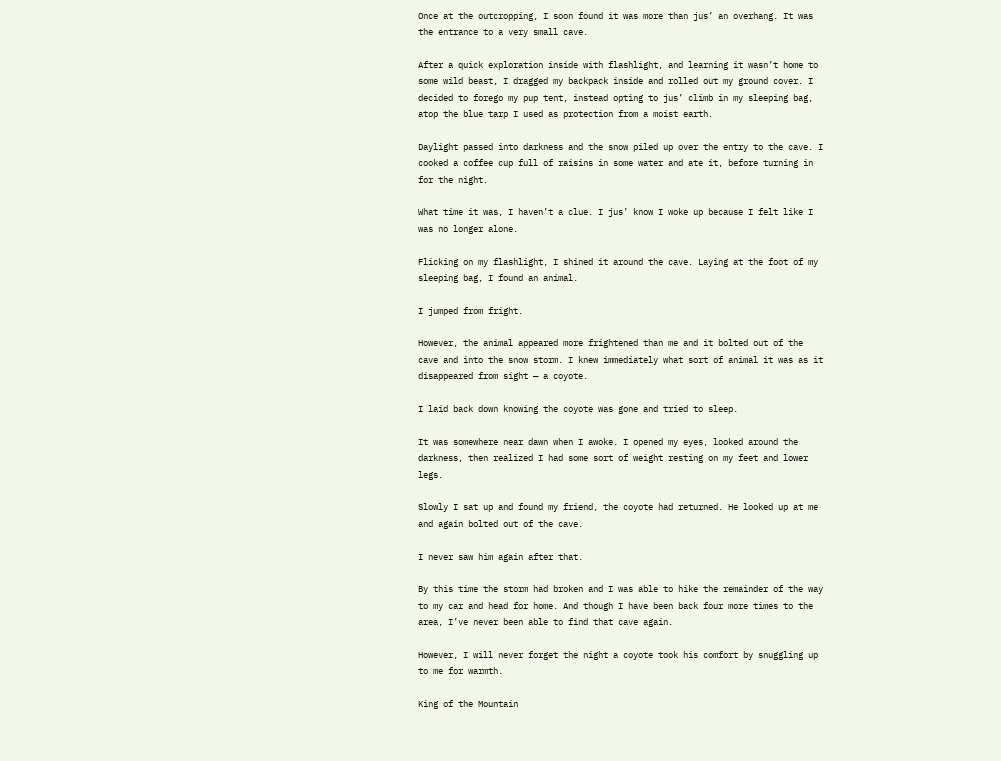Once at the outcropping, I soon found it was more than jus’ an overhang. It was the entrance to a very small cave.

After a quick exploration inside with flashlight, and learning it wasn’t home to some wild beast, I dragged my backpack inside and rolled out my ground cover. I decided to forego my pup tent, instead opting to jus’ climb in my sleeping bag, atop the blue tarp I used as protection from a moist earth.

Daylight passed into darkness and the snow piled up over the entry to the cave. I cooked a coffee cup full of raisins in some water and ate it, before turning in for the night.

What time it was, I haven’t a clue. I jus’ know I woke up because I felt like I was no longer alone.

Flicking on my flashlight, I shined it around the cave. Laying at the foot of my sleeping bag, I found an animal.

I jumped from fright.

However, the animal appeared more frightened than me and it bolted out of the cave and into the snow storm. I knew immediately what sort of animal it was as it disappeared from sight — a coyote.

I laid back down knowing the coyote was gone and tried to sleep.

It was somewhere near dawn when I awoke. I opened my eyes, looked around the darkness, then realized I had some sort of weight resting on my feet and lower legs.

Slowly I sat up and found my friend, the coyote had returned. He looked up at me and again bolted out of the cave.

I never saw him again after that.

By this time the storm had broken and I was able to hike the remainder of the way to my car and head for home. And though I have been back four more times to the area, I’ve never been able to find that cave again.

However, I will never forget the night a coyote took his comfort by snuggling up to me for warmth.

King of the Mountain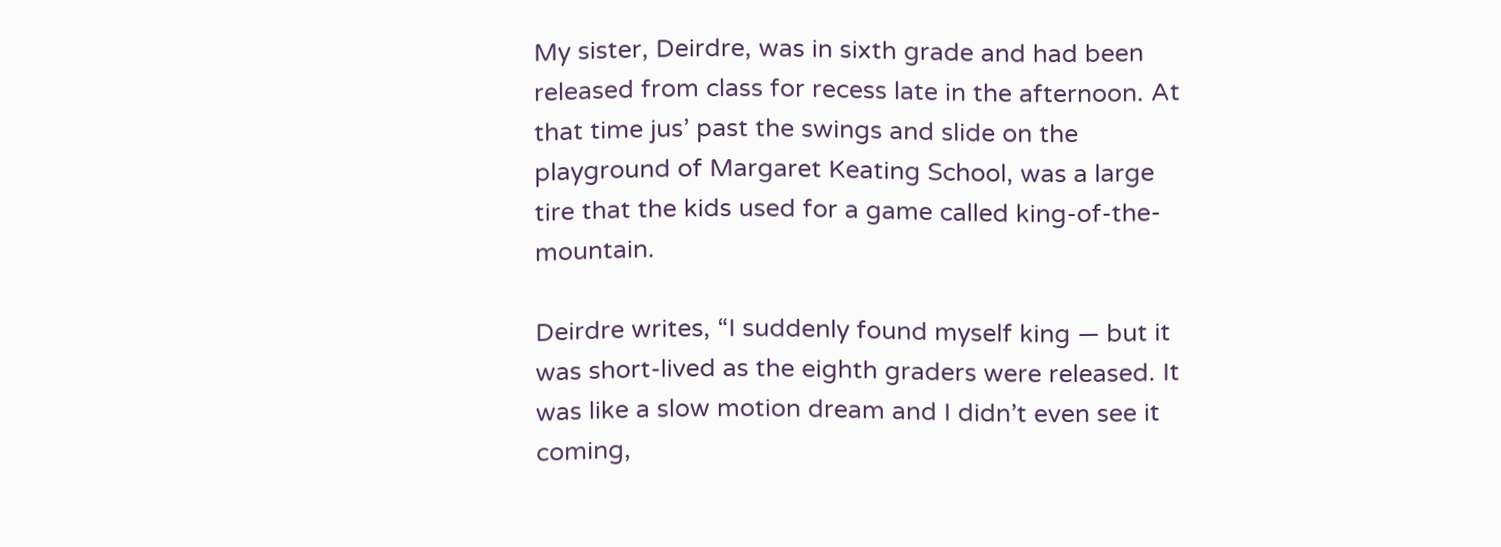My sister, Deirdre, was in sixth grade and had been released from class for recess late in the afternoon. At that time jus’ past the swings and slide on the playground of Margaret Keating School, was a large tire that the kids used for a game called king-of-the-mountain.

Deirdre writes, “I suddenly found myself king — but it was short-lived as the eighth graders were released. It was like a slow motion dream and I didn’t even see it coming,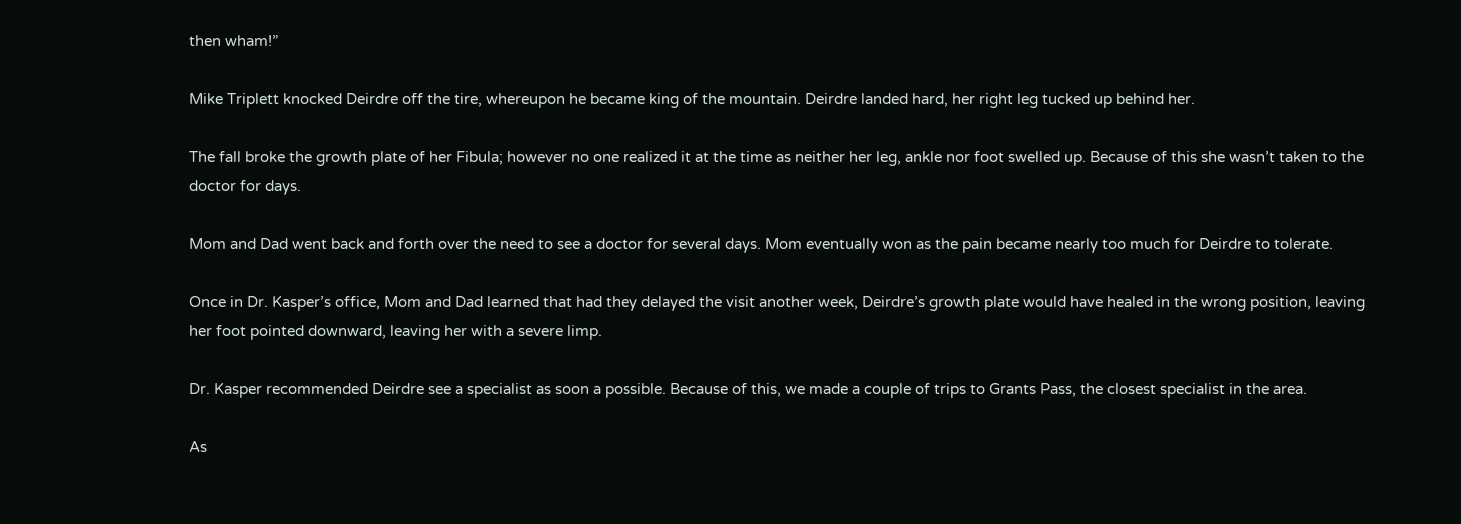then wham!”

Mike Triplett knocked Deirdre off the tire, whereupon he became king of the mountain. Deirdre landed hard, her right leg tucked up behind her.

The fall broke the growth plate of her Fibula; however no one realized it at the time as neither her leg, ankle nor foot swelled up. Because of this she wasn’t taken to the doctor for days.

Mom and Dad went back and forth over the need to see a doctor for several days. Mom eventually won as the pain became nearly too much for Deirdre to tolerate.

Once in Dr. Kasper’s office, Mom and Dad learned that had they delayed the visit another week, Deirdre’s growth plate would have healed in the wrong position, leaving her foot pointed downward, leaving her with a severe limp.

Dr. Kasper recommended Deirdre see a specialist as soon a possible. Because of this, we made a couple of trips to Grants Pass, the closest specialist in the area.

As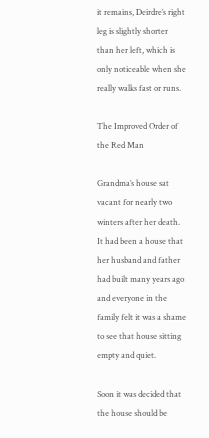it remains, Deirdre’s right leg is slightly shorter than her left, which is only noticeable when she really walks fast or runs.

The Improved Order of the Red Man

Grandma’s house sat vacant for nearly two winters after her death.  It had been a house that her husband and father had built many years ago and everyone in the family felt it was a shame to see that house sitting empty and quiet.

Soon it was decided that the house should be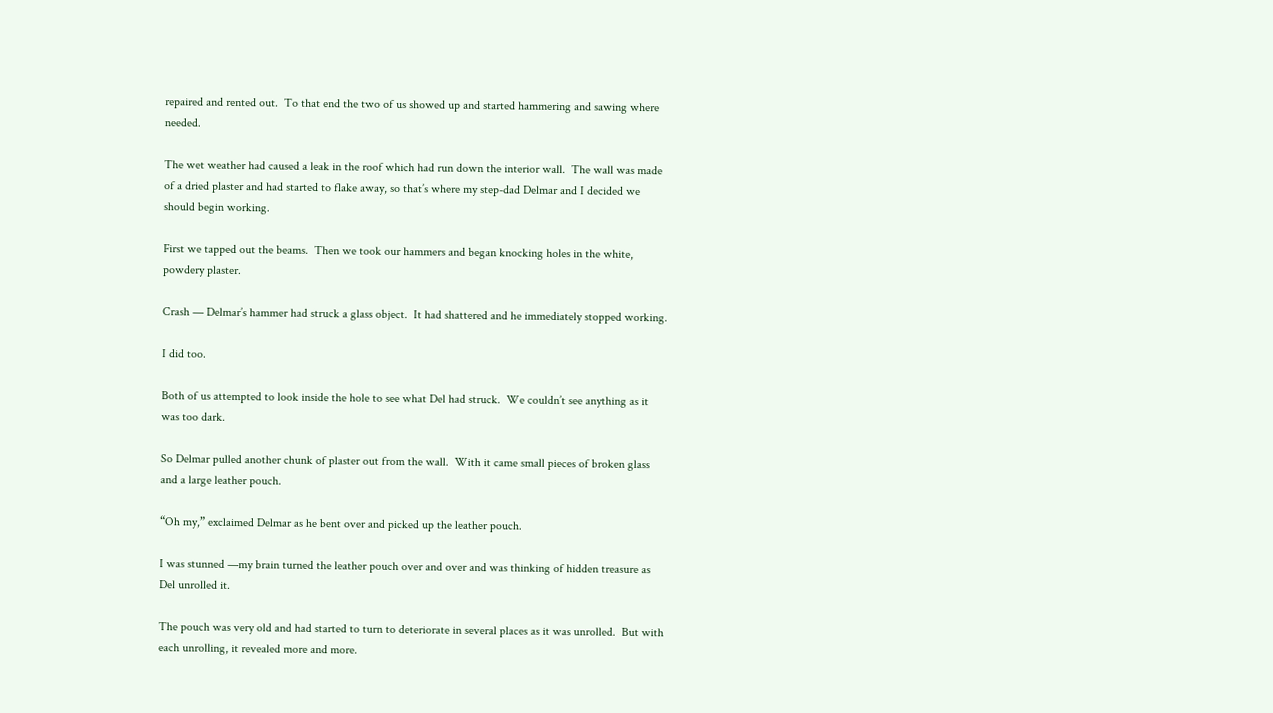repaired and rented out.  To that end the two of us showed up and started hammering and sawing where needed.

The wet weather had caused a leak in the roof which had run down the interior wall.  The wall was made of a dried plaster and had started to flake away, so that’s where my step-dad Delmar and I decided we should begin working.

First we tapped out the beams.  Then we took our hammers and began knocking holes in the white, powdery plaster.

Crash — Delmar’s hammer had struck a glass object.  It had shattered and he immediately stopped working.

I did too.

Both of us attempted to look inside the hole to see what Del had struck.  We couldn’t see anything as it was too dark.

So Delmar pulled another chunk of plaster out from the wall.  With it came small pieces of broken glass and a large leather pouch.

“Oh my,” exclaimed Delmar as he bent over and picked up the leather pouch.

I was stunned —my brain turned the leather pouch over and over and was thinking of hidden treasure as Del unrolled it.

The pouch was very old and had started to turn to deteriorate in several places as it was unrolled.  But with each unrolling, it revealed more and more.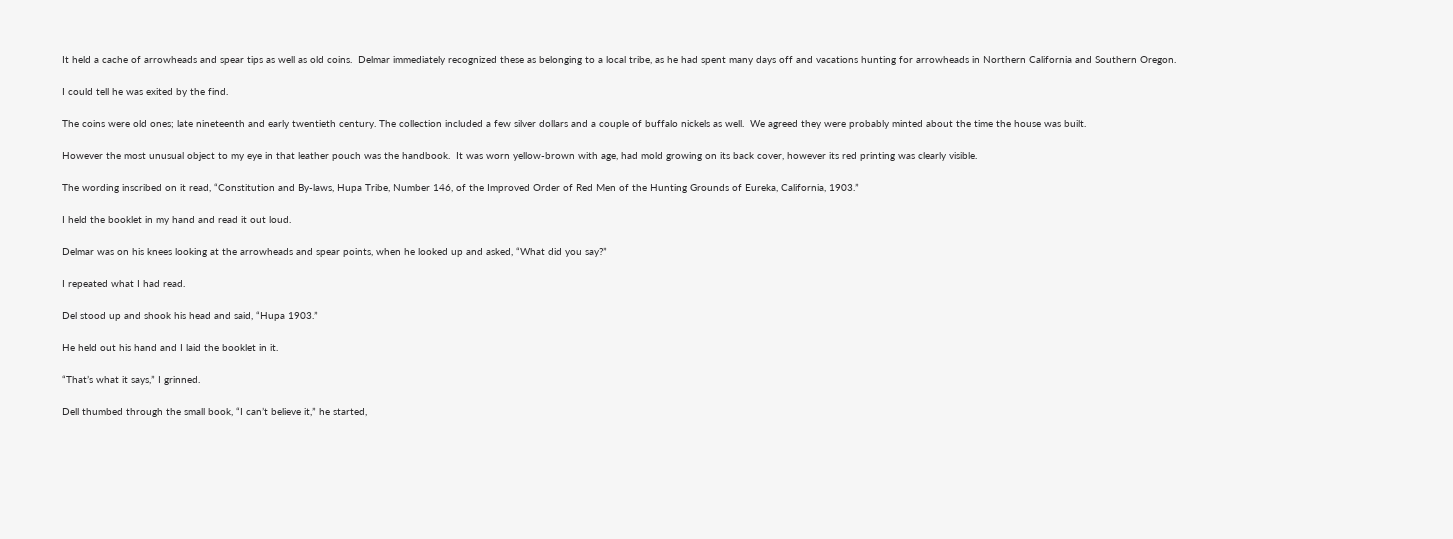It held a cache of arrowheads and spear tips as well as old coins.  Delmar immediately recognized these as belonging to a local tribe, as he had spent many days off and vacations hunting for arrowheads in Northern California and Southern Oregon.

I could tell he was exited by the find.

The coins were old ones; late nineteenth and early twentieth century. The collection included a few silver dollars and a couple of buffalo nickels as well.  We agreed they were probably minted about the time the house was built.

However the most unusual object to my eye in that leather pouch was the handbook.  It was worn yellow-brown with age, had mold growing on its back cover, however its red printing was clearly visible.

The wording inscribed on it read, “Constitution and By-laws, Hupa Tribe, Number 146, of the Improved Order of Red Men of the Hunting Grounds of Eureka, California, 1903.”

I held the booklet in my hand and read it out loud.

Delmar was on his knees looking at the arrowheads and spear points, when he looked up and asked, “What did you say?”

I repeated what I had read.

Del stood up and shook his head and said, “Hupa 1903.”

He held out his hand and I laid the booklet in it.

“That’s what it says,” I grinned.

Dell thumbed through the small book, “I can’t believe it,” he started,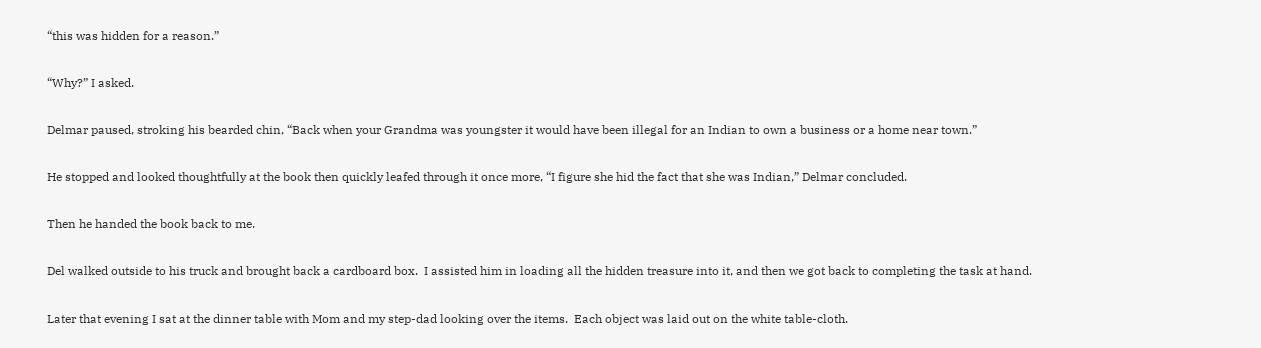“this was hidden for a reason.”

“Why?” I asked.

Delmar paused, stroking his bearded chin, “Back when your Grandma was youngster it would have been illegal for an Indian to own a business or a home near town.”

He stopped and looked thoughtfully at the book then quickly leafed through it once more, “I figure she hid the fact that she was Indian,” Delmar concluded.

Then he handed the book back to me.

Del walked outside to his truck and brought back a cardboard box.  I assisted him in loading all the hidden treasure into it, and then we got back to completing the task at hand.

Later that evening I sat at the dinner table with Mom and my step-dad looking over the items.  Each object was laid out on the white table-cloth.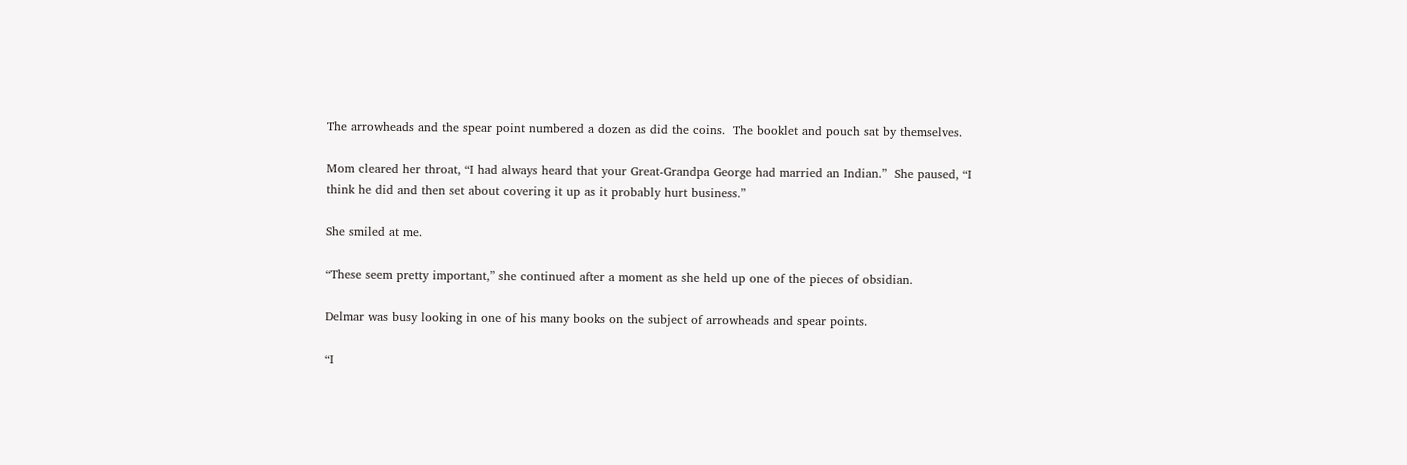The arrowheads and the spear point numbered a dozen as did the coins.  The booklet and pouch sat by themselves.

Mom cleared her throat, “I had always heard that your Great-Grandpa George had married an Indian.”  She paused, “I think he did and then set about covering it up as it probably hurt business.”

She smiled at me.

“These seem pretty important,” she continued after a moment as she held up one of the pieces of obsidian.

Delmar was busy looking in one of his many books on the subject of arrowheads and spear points.

“I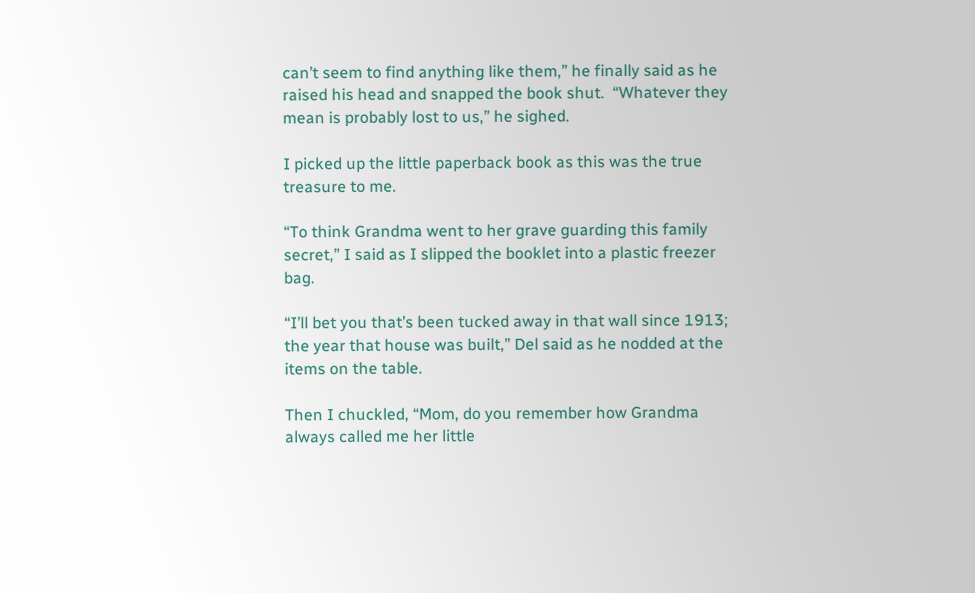can’t seem to find anything like them,” he finally said as he raised his head and snapped the book shut.  “Whatever they mean is probably lost to us,” he sighed.

I picked up the little paperback book as this was the true treasure to me.

“To think Grandma went to her grave guarding this family secret,” I said as I slipped the booklet into a plastic freezer bag.

“I’ll bet you that’s been tucked away in that wall since 1913; the year that house was built,” Del said as he nodded at the items on the table.

Then I chuckled, “Mom, do you remember how Grandma always called me her little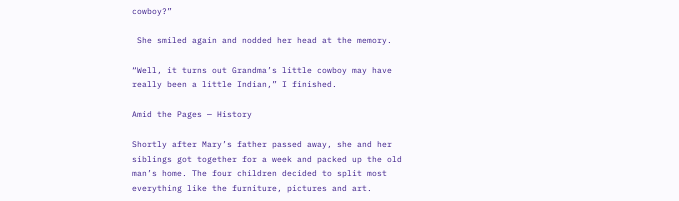cowboy?”

 She smiled again and nodded her head at the memory.

“Well, it turns out Grandma’s little cowboy may have really been a little Indian,” I finished.

Amid the Pages — History

Shortly after Mary’s father passed away, she and her siblings got together for a week and packed up the old man’s home. The four children decided to split most everything like the furniture, pictures and art.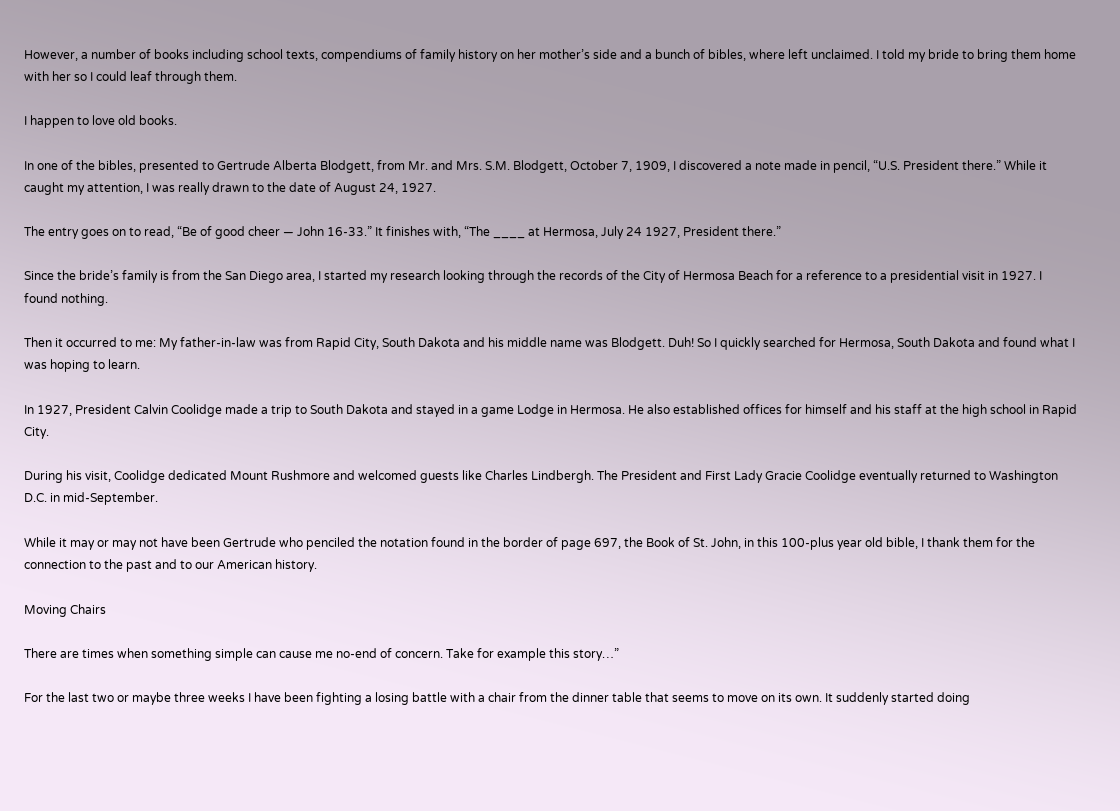However, a number of books including school texts, compendiums of family history on her mother’s side and a bunch of bibles, where left unclaimed. I told my bride to bring them home with her so I could leaf through them.

I happen to love old books.

In one of the bibles, presented to Gertrude Alberta Blodgett, from Mr. and Mrs. S.M. Blodgett, October 7, 1909, I discovered a note made in pencil, “U.S. President there.” While it caught my attention, I was really drawn to the date of August 24, 1927.

The entry goes on to read, “Be of good cheer — John 16-33.” It finishes with, “The ____ at Hermosa, July 24 1927, President there.”

Since the bride’s family is from the San Diego area, I started my research looking through the records of the City of Hermosa Beach for a reference to a presidential visit in 1927. I found nothing.

Then it occurred to me: My father-in-law was from Rapid City, South Dakota and his middle name was Blodgett. Duh! So I quickly searched for Hermosa, South Dakota and found what I was hoping to learn.

In 1927, President Calvin Coolidge made a trip to South Dakota and stayed in a game Lodge in Hermosa. He also established offices for himself and his staff at the high school in Rapid City.

During his visit, Coolidge dedicated Mount Rushmore and welcomed guests like Charles Lindbergh. The President and First Lady Gracie Coolidge eventually returned to Washington D.C. in mid-September.

While it may or may not have been Gertrude who penciled the notation found in the border of page 697, the Book of St. John, in this 100-plus year old bible, I thank them for the connection to the past and to our American history.

Moving Chairs

There are times when something simple can cause me no-end of concern. Take for example this story…”

For the last two or maybe three weeks I have been fighting a losing battle with a chair from the dinner table that seems to move on its own. It suddenly started doing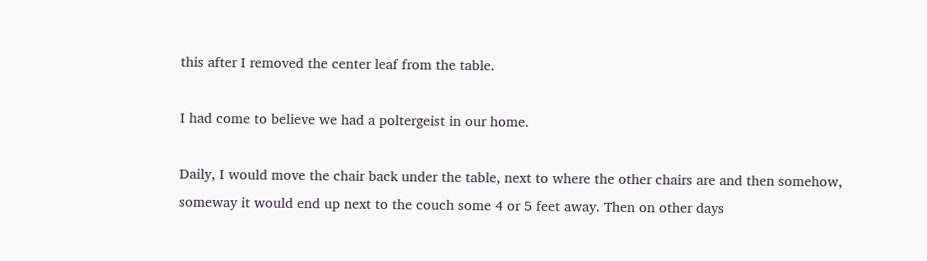this after I removed the center leaf from the table.

I had come to believe we had a poltergeist in our home.

Daily, I would move the chair back under the table, next to where the other chairs are and then somehow, someway it would end up next to the couch some 4 or 5 feet away. Then on other days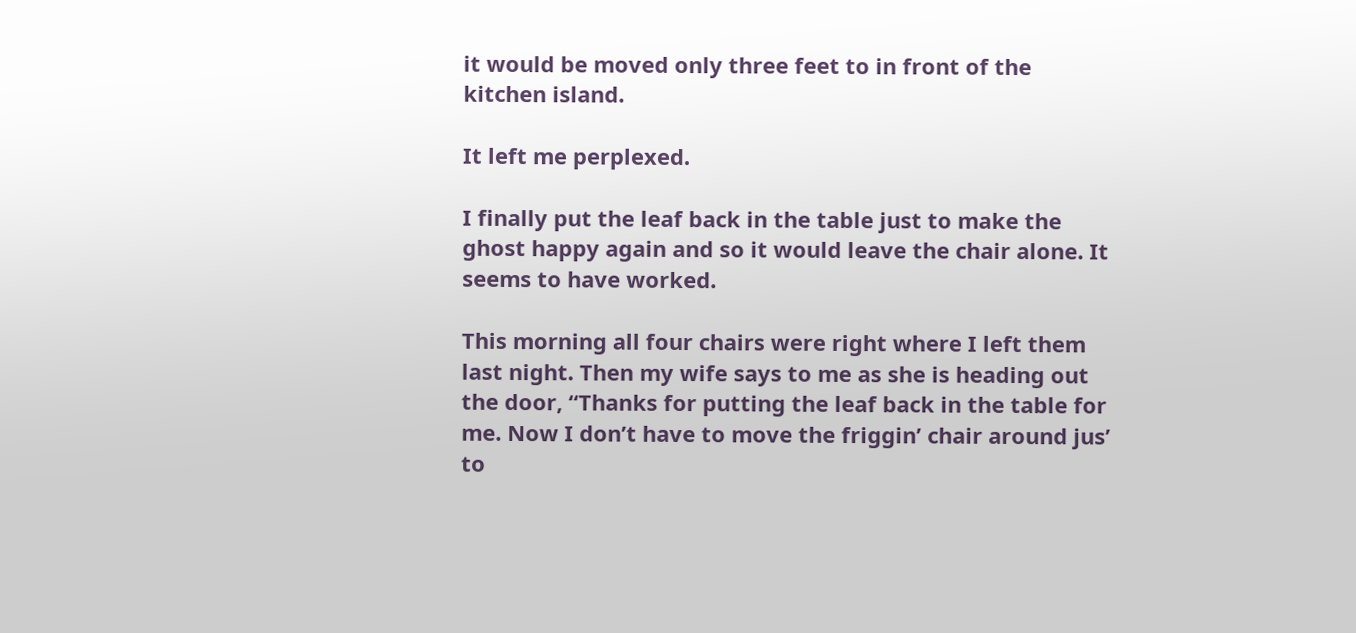it would be moved only three feet to in front of the kitchen island.

It left me perplexed.

I finally put the leaf back in the table just to make the ghost happy again and so it would leave the chair alone. It seems to have worked.

This morning all four chairs were right where I left them last night. Then my wife says to me as she is heading out the door, “Thanks for putting the leaf back in the table for me. Now I don’t have to move the friggin’ chair around jus’ to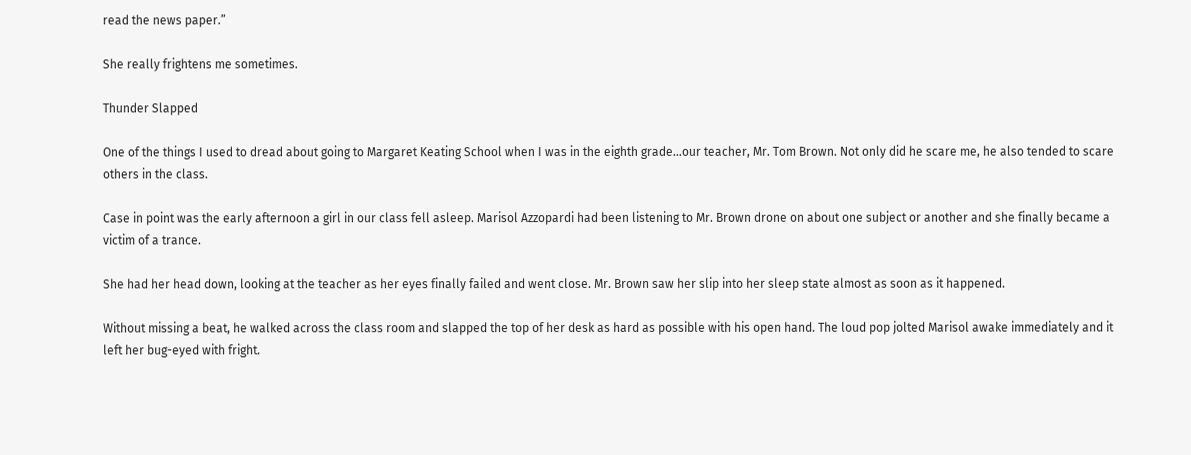read the news paper.”

She really frightens me sometimes.

Thunder Slapped

One of the things I used to dread about going to Margaret Keating School when I was in the eighth grade…our teacher, Mr. Tom Brown. Not only did he scare me, he also tended to scare others in the class.

Case in point was the early afternoon a girl in our class fell asleep. Marisol Azzopardi had been listening to Mr. Brown drone on about one subject or another and she finally became a victim of a trance.

She had her head down, looking at the teacher as her eyes finally failed and went close. Mr. Brown saw her slip into her sleep state almost as soon as it happened.

Without missing a beat, he walked across the class room and slapped the top of her desk as hard as possible with his open hand. The loud pop jolted Marisol awake immediately and it left her bug-eyed with fright.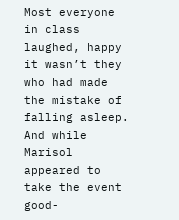Most everyone in class laughed, happy it wasn’t they who had made the mistake of falling asleep. And while Marisol appeared to take the event good-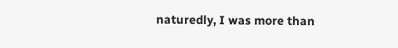naturedly, I was more than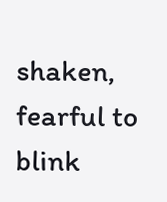shaken, fearful to blink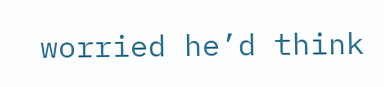worried he’d think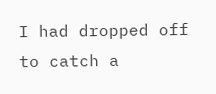I had dropped off to catch a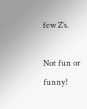few Z’s.

Not fun or funny!